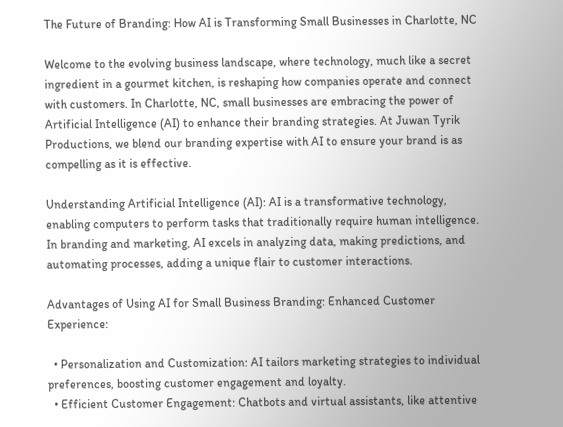The Future of Branding: How AI is Transforming Small Businesses in Charlotte, NC

Welcome to the evolving business landscape, where technology, much like a secret ingredient in a gourmet kitchen, is reshaping how companies operate and connect with customers. In Charlotte, NC, small businesses are embracing the power of Artificial Intelligence (AI) to enhance their branding strategies. At Juwan Tyrik Productions, we blend our branding expertise with AI to ensure your brand is as compelling as it is effective.

Understanding Artificial Intelligence (AI): AI is a transformative technology, enabling computers to perform tasks that traditionally require human intelligence. In branding and marketing, AI excels in analyzing data, making predictions, and automating processes, adding a unique flair to customer interactions.

Advantages of Using AI for Small Business Branding: Enhanced Customer Experience:

  • Personalization and Customization: AI tailors marketing strategies to individual preferences, boosting customer engagement and loyalty.
  • Efficient Customer Engagement: Chatbots and virtual assistants, like attentive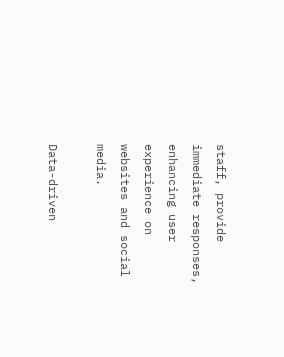staff, provide immediate responses, enhancing user experience on websites and social media.

Data-driven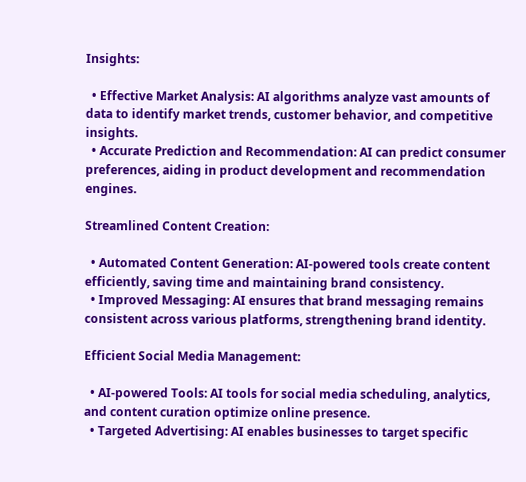Insights:

  • Effective Market Analysis: AI algorithms analyze vast amounts of data to identify market trends, customer behavior, and competitive insights.
  • Accurate Prediction and Recommendation: AI can predict consumer preferences, aiding in product development and recommendation engines.

Streamlined Content Creation:

  • Automated Content Generation: AI-powered tools create content efficiently, saving time and maintaining brand consistency.
  • Improved Messaging: AI ensures that brand messaging remains consistent across various platforms, strengthening brand identity.

Efficient Social Media Management:

  • AI-powered Tools: AI tools for social media scheduling, analytics, and content curation optimize online presence.
  • Targeted Advertising: AI enables businesses to target specific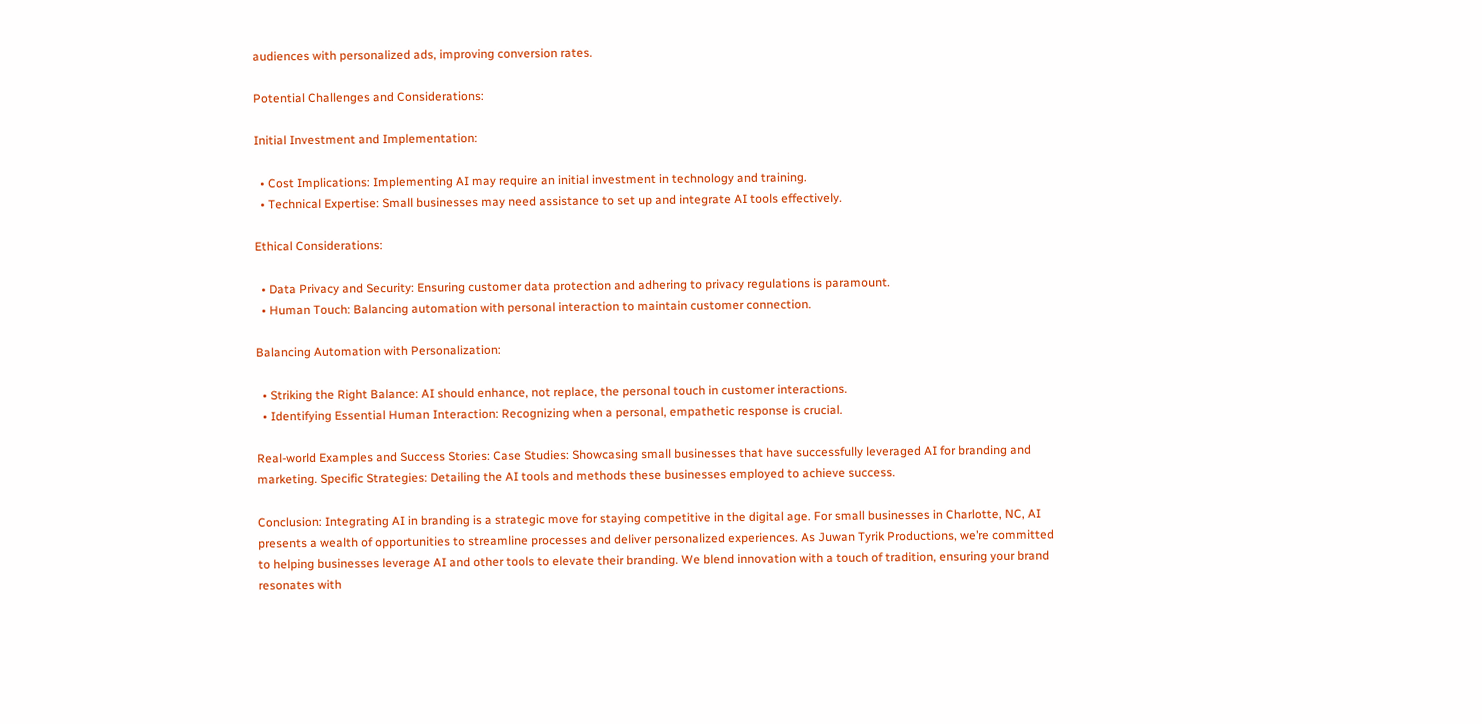audiences with personalized ads, improving conversion rates.

Potential Challenges and Considerations:

Initial Investment and Implementation:

  • Cost Implications: Implementing AI may require an initial investment in technology and training.
  • Technical Expertise: Small businesses may need assistance to set up and integrate AI tools effectively.

Ethical Considerations:

  • Data Privacy and Security: Ensuring customer data protection and adhering to privacy regulations is paramount.
  • Human Touch: Balancing automation with personal interaction to maintain customer connection.

Balancing Automation with Personalization:

  • Striking the Right Balance: AI should enhance, not replace, the personal touch in customer interactions.
  • Identifying Essential Human Interaction: Recognizing when a personal, empathetic response is crucial.

Real-world Examples and Success Stories: Case Studies: Showcasing small businesses that have successfully leveraged AI for branding and marketing. Specific Strategies: Detailing the AI tools and methods these businesses employed to achieve success.

Conclusion: Integrating AI in branding is a strategic move for staying competitive in the digital age. For small businesses in Charlotte, NC, AI presents a wealth of opportunities to streamline processes and deliver personalized experiences. As Juwan Tyrik Productions, we’re committed to helping businesses leverage AI and other tools to elevate their branding. We blend innovation with a touch of tradition, ensuring your brand resonates with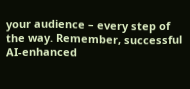your audience – every step of the way. Remember, successful AI-enhanced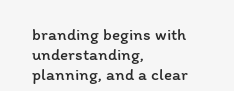branding begins with understanding, planning, and a clear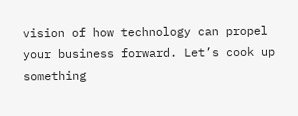vision of how technology can propel your business forward. Let’s cook up something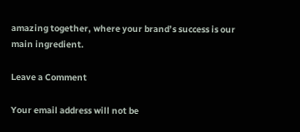amazing together, where your brand’s success is our main ingredient.

Leave a Comment

Your email address will not be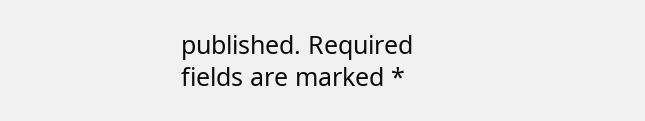published. Required fields are marked *